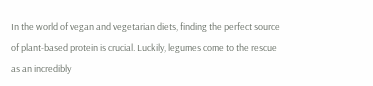In the world of vegan and vegetarian diets, finding the perfect source of plant-based protein is crucial. Luckily, legumes come to the rescue as an incredibly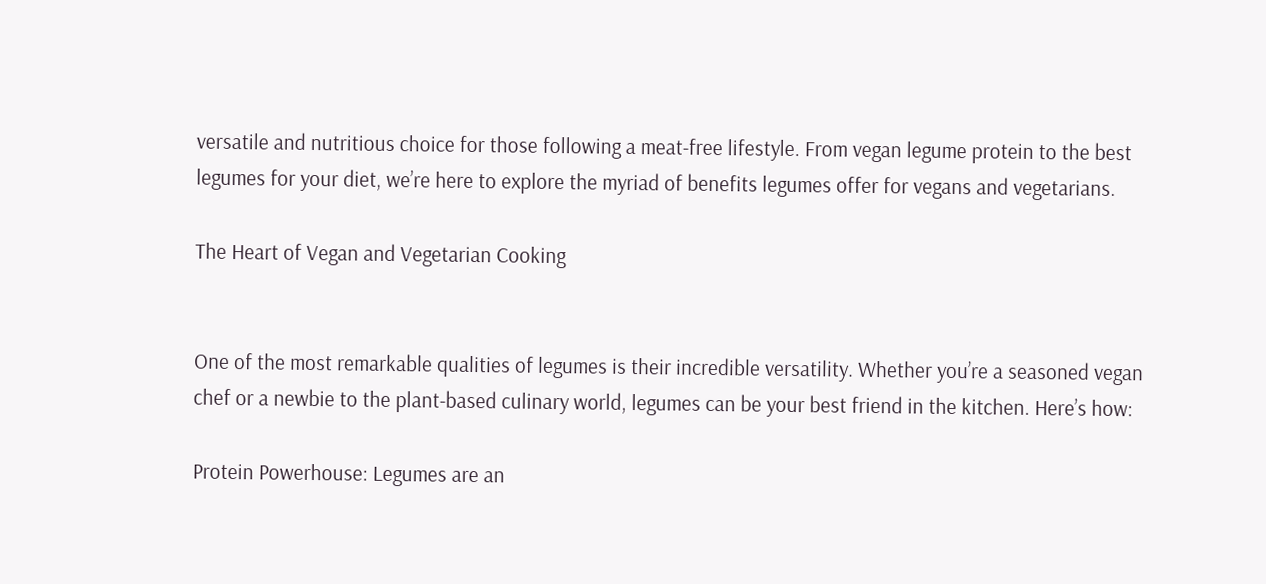versatile and nutritious choice for those following a meat-free lifestyle. From vegan legume protein to the best legumes for your diet, we’re here to explore the myriad of benefits legumes offer for vegans and vegetarians.

The Heart of Vegan and Vegetarian Cooking


One of the most remarkable qualities of legumes is their incredible versatility. Whether you’re a seasoned vegan chef or a newbie to the plant-based culinary world, legumes can be your best friend in the kitchen. Here’s how:

Protein Powerhouse: Legumes are an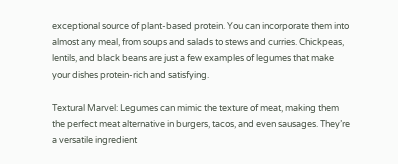exceptional source of plant-based protein. You can incorporate them into almost any meal, from soups and salads to stews and curries. Chickpeas, lentils, and black beans are just a few examples of legumes that make your dishes protein-rich and satisfying.

Textural Marvel: Legumes can mimic the texture of meat, making them the perfect meat alternative in burgers, tacos, and even sausages. They’re a versatile ingredient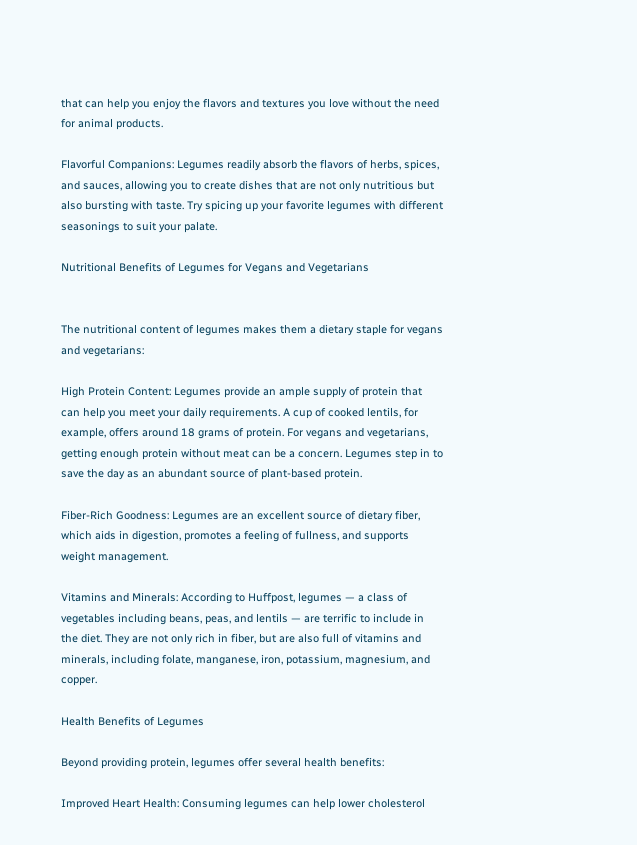that can help you enjoy the flavors and textures you love without the need for animal products.

Flavorful Companions: Legumes readily absorb the flavors of herbs, spices, and sauces, allowing you to create dishes that are not only nutritious but also bursting with taste. Try spicing up your favorite legumes with different seasonings to suit your palate.

Nutritional Benefits of Legumes for Vegans and Vegetarians


The nutritional content of legumes makes them a dietary staple for vegans and vegetarians:

High Protein Content: Legumes provide an ample supply of protein that can help you meet your daily requirements. A cup of cooked lentils, for example, offers around 18 grams of protein. For vegans and vegetarians, getting enough protein without meat can be a concern. Legumes step in to save the day as an abundant source of plant-based protein.

Fiber-Rich Goodness: Legumes are an excellent source of dietary fiber, which aids in digestion, promotes a feeling of fullness, and supports weight management.

Vitamins and Minerals: According to Huffpost, legumes — a class of vegetables including beans, peas, and lentils — are terrific to include in the diet. They are not only rich in fiber, but are also full of vitamins and minerals, including folate, manganese, iron, potassium, magnesium, and copper.

Health Benefits of Legumes

Beyond providing protein, legumes offer several health benefits:

Improved Heart Health: Consuming legumes can help lower cholesterol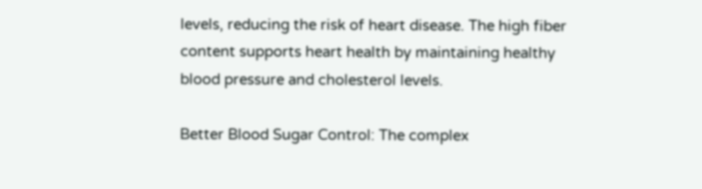levels, reducing the risk of heart disease. The high fiber content supports heart health by maintaining healthy blood pressure and cholesterol levels.

Better Blood Sugar Control: The complex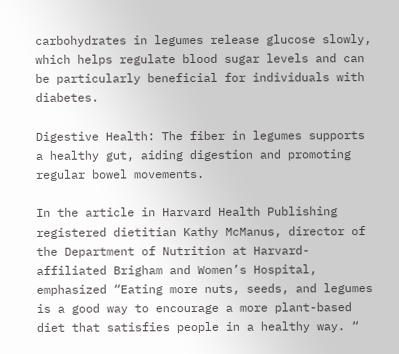carbohydrates in legumes release glucose slowly, which helps regulate blood sugar levels and can be particularly beneficial for individuals with diabetes.

Digestive Health: The fiber in legumes supports a healthy gut, aiding digestion and promoting regular bowel movements.

In the article in Harvard Health Publishing registered dietitian Kathy McManus, director of the Department of Nutrition at Harvard-affiliated Brigham and Women’s Hospital, emphasized “Eating more nuts, seeds, and legumes is a good way to encourage a more plant-based diet that satisfies people in a healthy way. “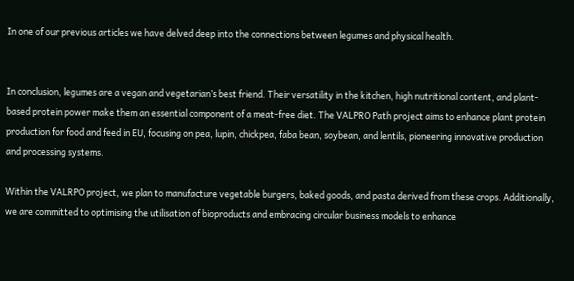In one of our previous articles we have delved deep into the connections between legumes and physical health.


In conclusion, legumes are a vegan and vegetarian’s best friend. Their versatility in the kitchen, high nutritional content, and plant-based protein power make them an essential component of a meat-free diet. The VALPRO Path project aims to enhance plant protein production for food and feed in EU, focusing on pea, lupin, chickpea, faba bean, soybean, and lentils, pioneering innovative production and processing systems.

Within the VALRPO project, we plan to manufacture vegetable burgers, baked goods, and pasta derived from these crops. Additionally, we are committed to optimising the utilisation of bioproducts and embracing circular business models to enhance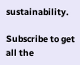sustainability.

Subscribe to get all the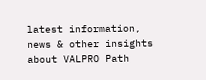latest information,
news & other insights about VALPRO Path